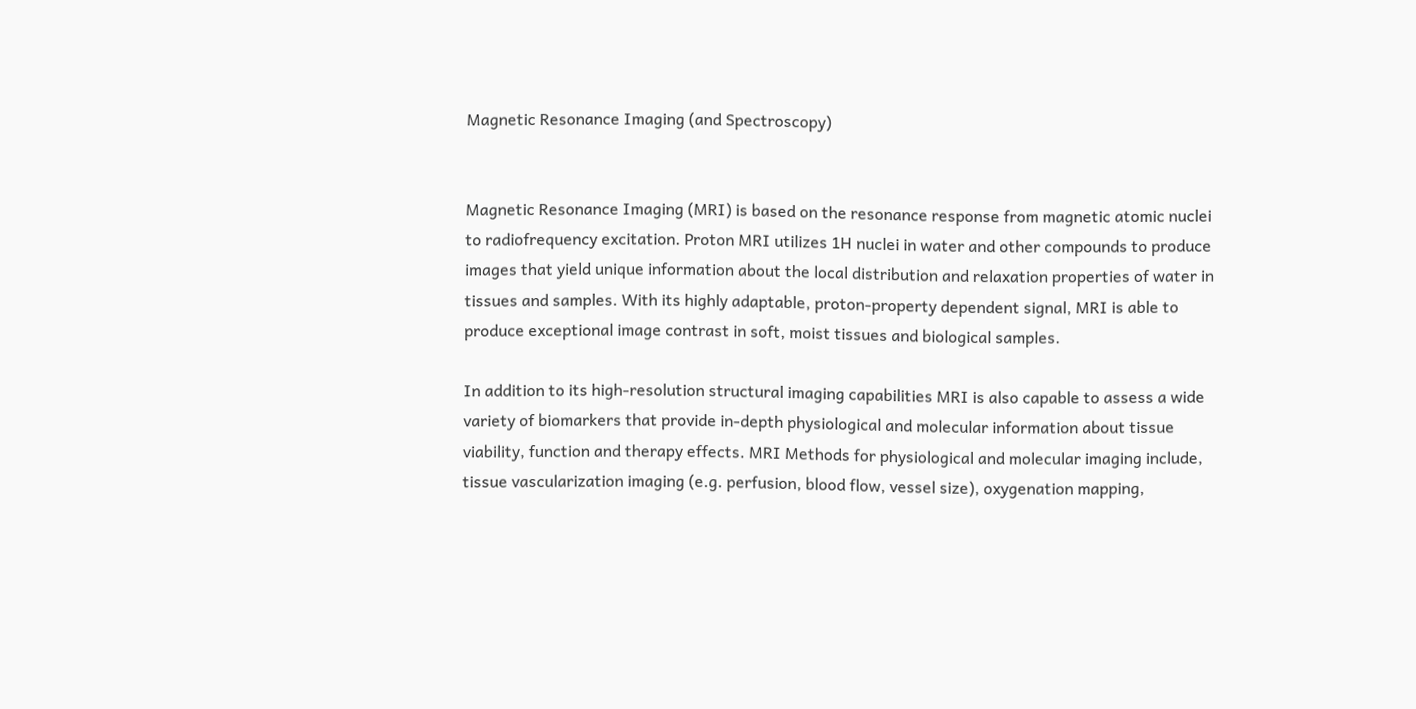Magnetic Resonance Imaging (and Spectroscopy)


Magnetic Resonance Imaging (MRI) is based on the resonance response from magnetic atomic nuclei to radiofrequency excitation. Proton MRI utilizes 1H nuclei in water and other compounds to produce images that yield unique information about the local distribution and relaxation properties of water in tissues and samples. With its highly adaptable, proton-property dependent signal, MRI is able to produce exceptional image contrast in soft, moist tissues and biological samples.

In addition to its high-resolution structural imaging capabilities MRI is also capable to assess a wide variety of biomarkers that provide in-depth physiological and molecular information about tissue viability, function and therapy effects. MRI Methods for physiological and molecular imaging include, tissue vascularization imaging (e.g. perfusion, blood flow, vessel size), oxygenation mapping,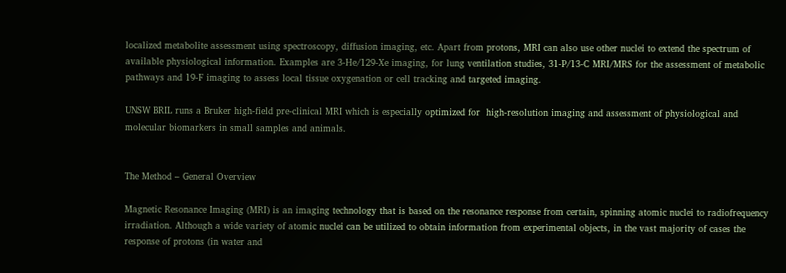localized metabolite assessment using spectroscopy, diffusion imaging, etc. Apart from protons, MRI can also use other nuclei to extend the spectrum of available physiological information. Examples are 3-He/129-Xe imaging, for lung ventilation studies, 31-P/13-C MRI/MRS for the assessment of metabolic pathways and 19-F imaging to assess local tissue oxygenation or cell tracking and targeted imaging.

UNSW BRIL runs a Bruker high-field pre-clinical MRI which is especially optimized for  high-resolution imaging and assessment of physiological and molecular biomarkers in small samples and animals.


The Method – General Overview

Magnetic Resonance Imaging (MRI) is an imaging technology that is based on the resonance response from certain, spinning atomic nuclei to radiofrequency irradiation. Although a wide variety of atomic nuclei can be utilized to obtain information from experimental objects, in the vast majority of cases the response of protons (in water and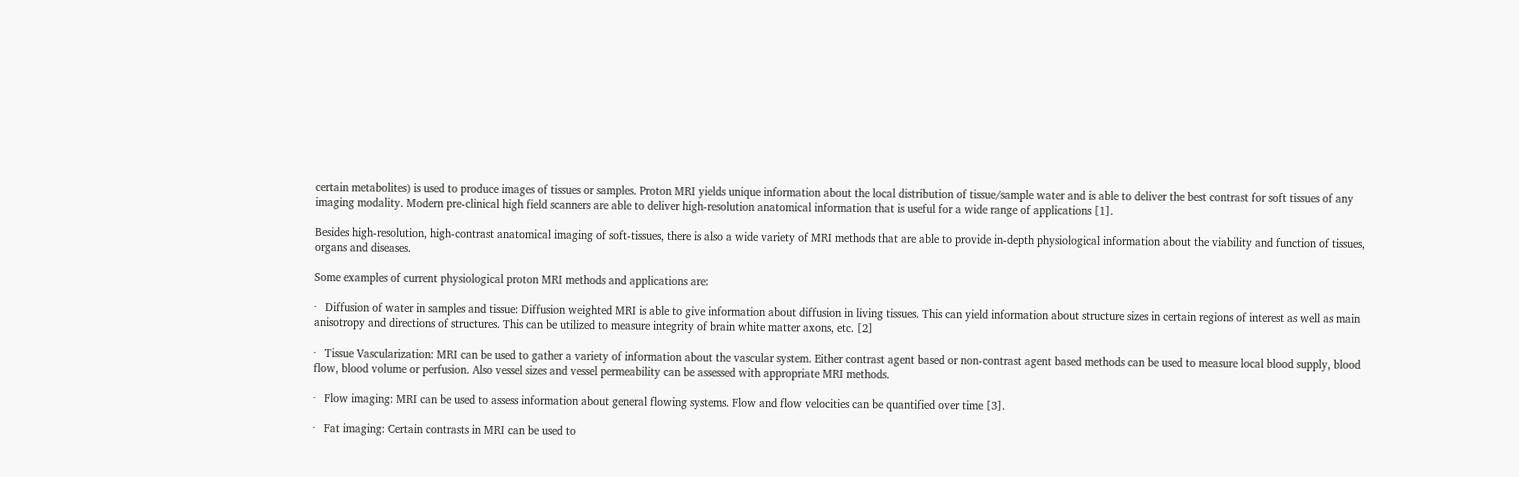certain metabolites) is used to produce images of tissues or samples. Proton MRI yields unique information about the local distribution of tissue/sample water and is able to deliver the best contrast for soft tissues of any imaging modality. Modern pre-clinical high field scanners are able to deliver high-resolution anatomical information that is useful for a wide range of applications [1].

Besides high-resolution, high-contrast anatomical imaging of soft-tissues, there is also a wide variety of MRI methods that are able to provide in-depth physiological information about the viability and function of tissues, organs and diseases.

Some examples of current physiological proton MRI methods and applications are:

·   Diffusion of water in samples and tissue: Diffusion weighted MRI is able to give information about diffusion in living tissues. This can yield information about structure sizes in certain regions of interest as well as main anisotropy and directions of structures. This can be utilized to measure integrity of brain white matter axons, etc. [2]

·   Tissue Vascularization: MRI can be used to gather a variety of information about the vascular system. Either contrast agent based or non-contrast agent based methods can be used to measure local blood supply, blood flow, blood volume or perfusion. Also vessel sizes and vessel permeability can be assessed with appropriate MRI methods.

·   Flow imaging: MRI can be used to assess information about general flowing systems. Flow and flow velocities can be quantified over time [3].

·   Fat imaging: Certain contrasts in MRI can be used to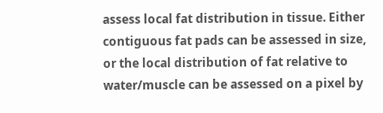assess local fat distribution in tissue. Either contiguous fat pads can be assessed in size, or the local distribution of fat relative to water/muscle can be assessed on a pixel by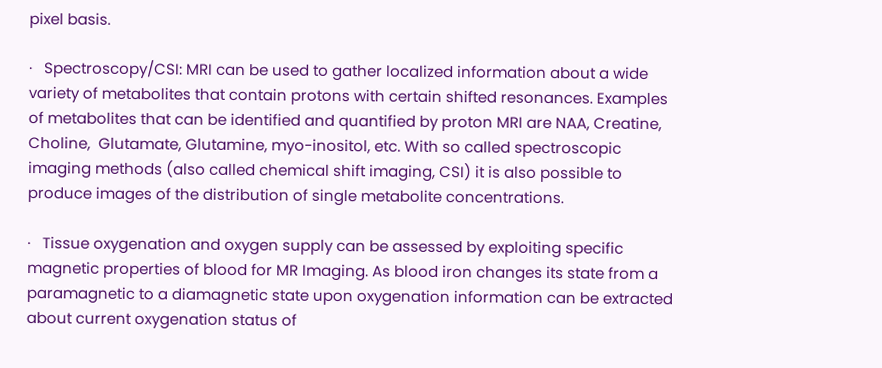pixel basis.

·   Spectroscopy/CSI: MRI can be used to gather localized information about a wide variety of metabolites that contain protons with certain shifted resonances. Examples of metabolites that can be identified and quantified by proton MRI are NAA, Creatine, Choline,  Glutamate, Glutamine, myo-inositol, etc. With so called spectroscopic imaging methods (also called chemical shift imaging, CSI) it is also possible to produce images of the distribution of single metabolite concentrations.

·   Tissue oxygenation and oxygen supply can be assessed by exploiting specific magnetic properties of blood for MR Imaging. As blood iron changes its state from a paramagnetic to a diamagnetic state upon oxygenation information can be extracted about current oxygenation status of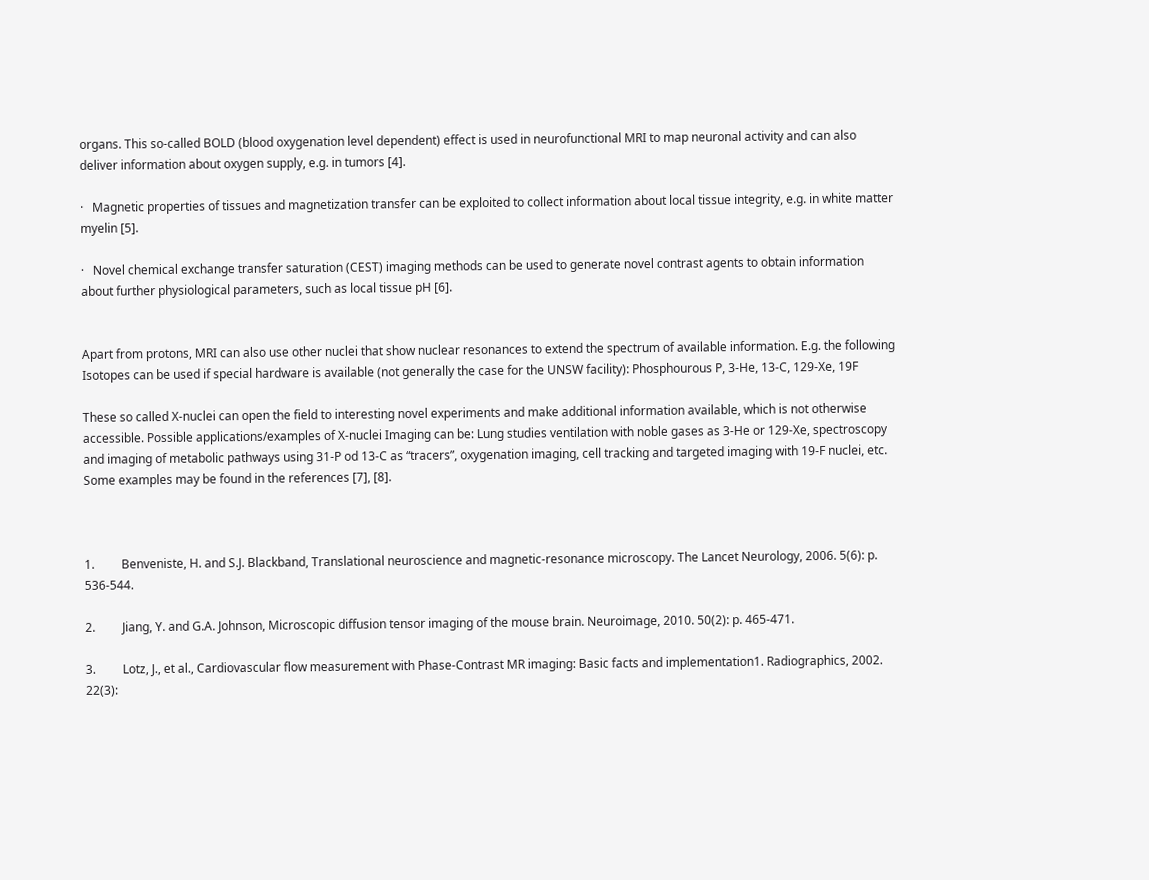organs. This so-called BOLD (blood oxygenation level dependent) effect is used in neurofunctional MRI to map neuronal activity and can also deliver information about oxygen supply, e.g. in tumors [4].

·   Magnetic properties of tissues and magnetization transfer can be exploited to collect information about local tissue integrity, e.g. in white matter myelin [5].

·   Novel chemical exchange transfer saturation (CEST) imaging methods can be used to generate novel contrast agents to obtain information about further physiological parameters, such as local tissue pH [6].


Apart from protons, MRI can also use other nuclei that show nuclear resonances to extend the spectrum of available information. E.g. the following Isotopes can be used if special hardware is available (not generally the case for the UNSW facility): Phosphourous P, 3-He, 13-C, 129-Xe, 19F

These so called X-nuclei can open the field to interesting novel experiments and make additional information available, which is not otherwise accessible. Possible applications/examples of X-nuclei Imaging can be: Lung studies ventilation with noble gases as 3-He or 129-Xe, spectroscopy and imaging of metabolic pathways using 31-P od 13-C as “tracers”, oxygenation imaging, cell tracking and targeted imaging with 19-F nuclei, etc. Some examples may be found in the references [7], [8].



1.         Benveniste, H. and S.J. Blackband, Translational neuroscience and magnetic-resonance microscopy. The Lancet Neurology, 2006. 5(6): p. 536-544.

2.         Jiang, Y. and G.A. Johnson, Microscopic diffusion tensor imaging of the mouse brain. Neuroimage, 2010. 50(2): p. 465-471.

3.         Lotz, J., et al., Cardiovascular flow measurement with Phase-Contrast MR imaging: Basic facts and implementation1. Radiographics, 2002. 22(3):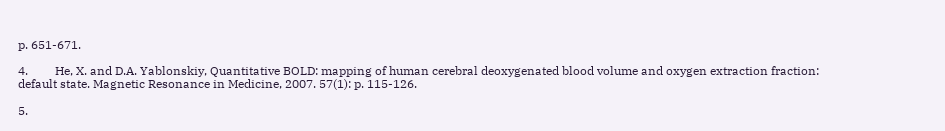p. 651-671.

4.         He, X. and D.A. Yablonskiy, Quantitative BOLD: mapping of human cerebral deoxygenated blood volume and oxygen extraction fraction: default state. Magnetic Resonance in Medicine, 2007. 57(1): p. 115-126.

5.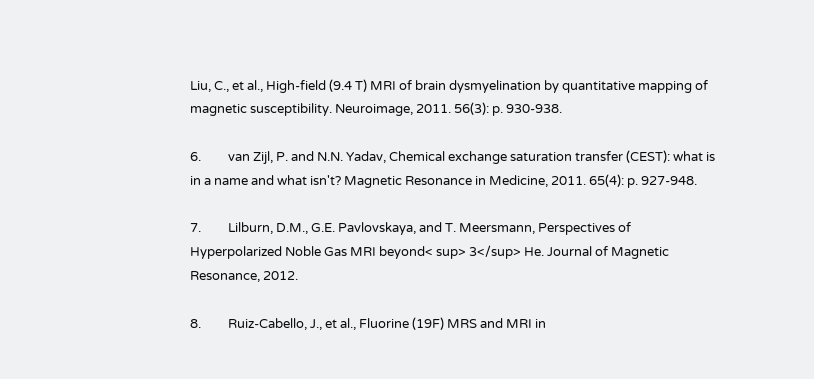Liu, C., et al., High-field (9.4 T) MRI of brain dysmyelination by quantitative mapping of magnetic susceptibility. Neuroimage, 2011. 56(3): p. 930-938.

6.         van Zijl, P. and N.N. Yadav, Chemical exchange saturation transfer (CEST): what is in a name and what isn't? Magnetic Resonance in Medicine, 2011. 65(4): p. 927-948.

7.         Lilburn, D.M., G.E. Pavlovskaya, and T. Meersmann, Perspectives of Hyperpolarized Noble Gas MRI beyond< sup> 3</sup> He. Journal of Magnetic Resonance, 2012.

8.         Ruiz‐Cabello, J., et al., Fluorine (19F) MRS and MRI in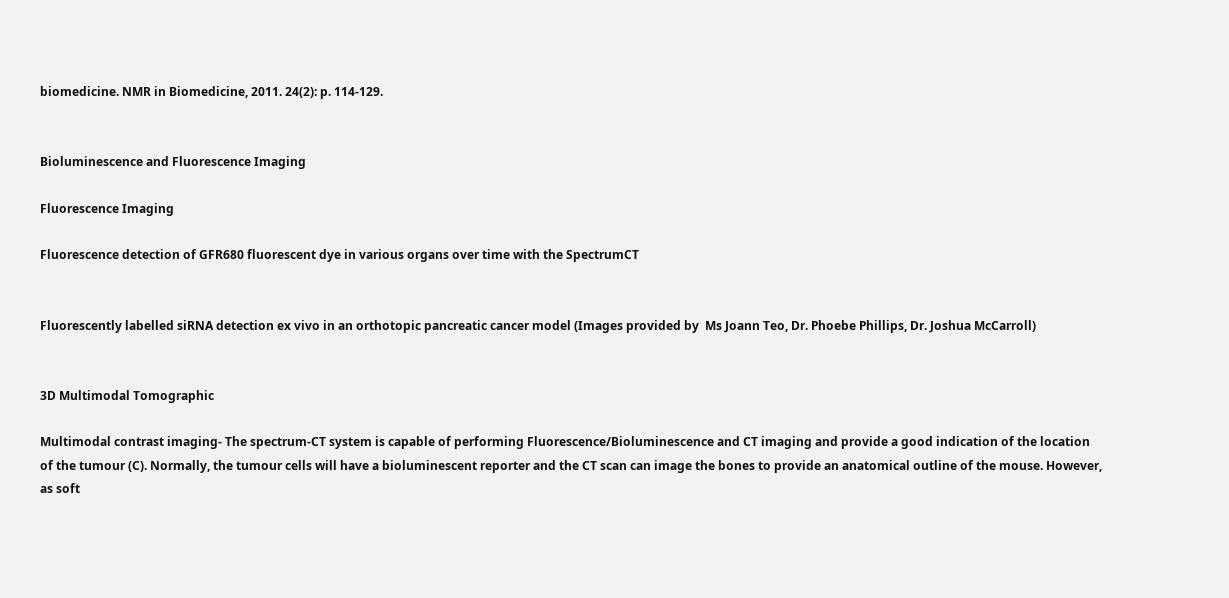biomedicine. NMR in Biomedicine, 2011. 24(2): p. 114-129.


Bioluminescence and Fluorescence Imaging

Fluorescence Imaging

Fluorescence detection of GFR680 fluorescent dye in various organs over time with the SpectrumCT


Fluorescently labelled siRNA detection ex vivo in an orthotopic pancreatic cancer model (Images provided by  Ms Joann Teo, Dr. Phoebe Phillips, Dr. Joshua McCarroll)


3D Multimodal Tomographic

Multimodal contrast imaging- The spectrum-CT system is capable of performing Fluorescence/Bioluminescence and CT imaging and provide a good indication of the location of the tumour (C). Normally, the tumour cells will have a bioluminescent reporter and the CT scan can image the bones to provide an anatomical outline of the mouse. However, as soft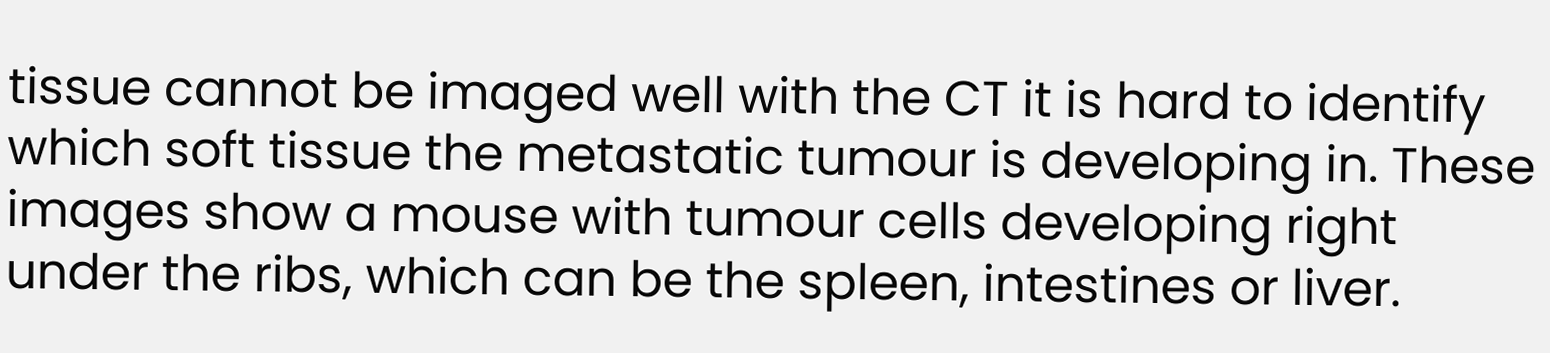tissue cannot be imaged well with the CT it is hard to identify which soft tissue the metastatic tumour is developing in. These images show a mouse with tumour cells developing right under the ribs, which can be the spleen, intestines or liver.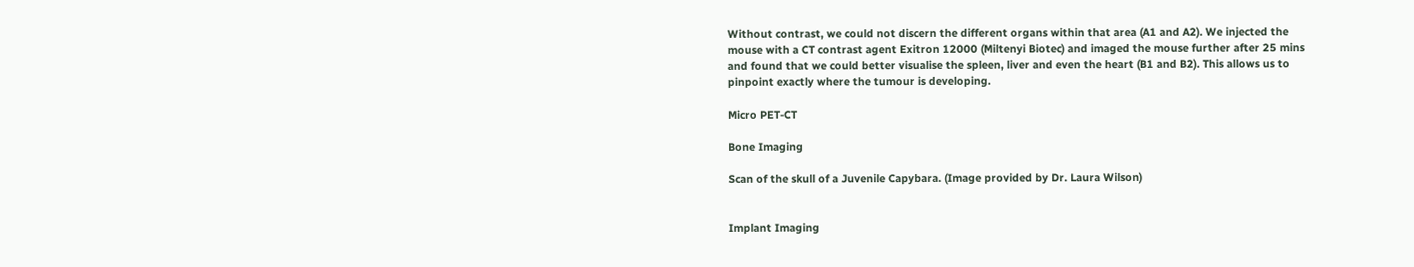Without contrast, we could not discern the different organs within that area (A1 and A2). We injected the mouse with a CT contrast agent Exitron 12000 (Miltenyi Biotec) and imaged the mouse further after 25 mins and found that we could better visualise the spleen, liver and even the heart (B1 and B2). This allows us to pinpoint exactly where the tumour is developing.

Micro PET-CT

Bone Imaging

Scan of the skull of a Juvenile Capybara. (Image provided by Dr. Laura Wilson)


Implant Imaging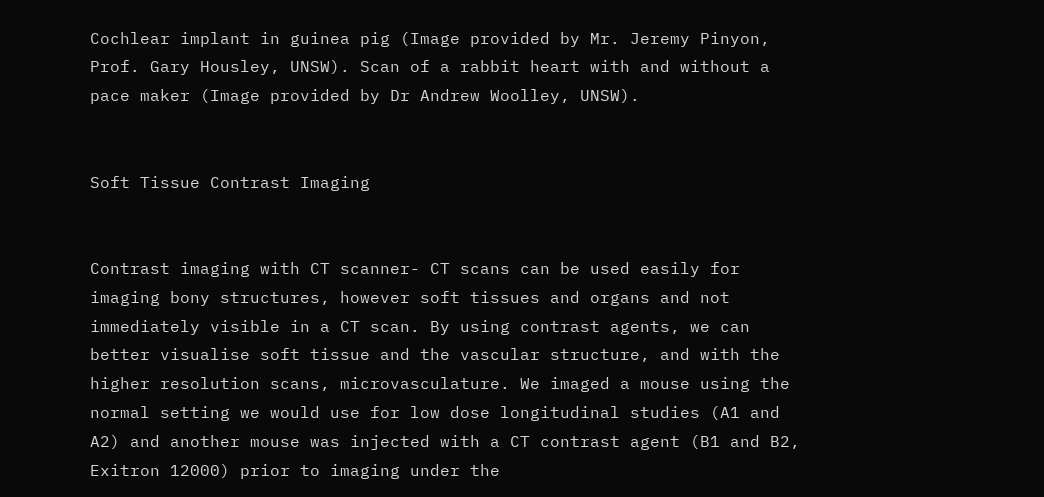Cochlear implant in guinea pig (Image provided by Mr. Jeremy Pinyon, Prof. Gary Housley, UNSW). Scan of a rabbit heart with and without a pace maker (Image provided by Dr Andrew Woolley, UNSW).


Soft Tissue Contrast Imaging


Contrast imaging with CT scanner- CT scans can be used easily for imaging bony structures, however soft tissues and organs and not immediately visible in a CT scan. By using contrast agents, we can better visualise soft tissue and the vascular structure, and with the higher resolution scans, microvasculature. We imaged a mouse using the normal setting we would use for low dose longitudinal studies (A1 and A2) and another mouse was injected with a CT contrast agent (B1 and B2, Exitron 12000) prior to imaging under the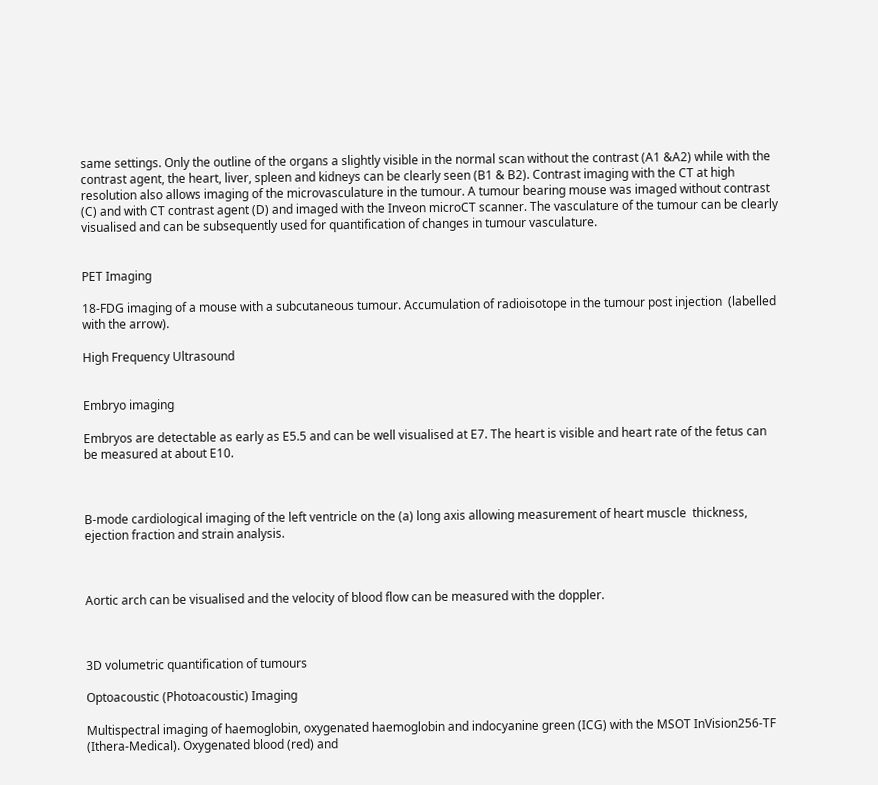same settings. Only the outline of the organs a slightly visible in the normal scan without the contrast (A1 &A2) while with the contrast agent, the heart, liver, spleen and kidneys can be clearly seen (B1 & B2). Contrast imaging with the CT at high resolution also allows imaging of the microvasculature in the tumour. A tumour bearing mouse was imaged without contrast (C) and with CT contrast agent (D) and imaged with the Inveon microCT scanner. The vasculature of the tumour can be clearly visualised and can be subsequently used for quantification of changes in tumour vasculature.


PET Imaging

18-FDG imaging of a mouse with a subcutaneous tumour. Accumulation of radioisotope in the tumour post injection  (labelled with the arrow).

High Frequency Ultrasound


Embryo imaging

Embryos are detectable as early as E5.5 and can be well visualised at E7. The heart is visible and heart rate of the fetus can be measured at about E10.



B-mode cardiological imaging of the left ventricle on the (a) long axis allowing measurement of heart muscle  thickness, ejection fraction and strain analysis.



Aortic arch can be visualised and the velocity of blood flow can be measured with the doppler.



3D volumetric quantification of tumours

Optoacoustic (Photoacoustic) Imaging

Multispectral imaging of haemoglobin, oxygenated haemoglobin and indocyanine green (ICG) with the MSOT InVision256-TF (Ithera-Medical). Oxygenated blood (red) and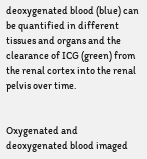deoxygenated blood (blue) can be quantified in different tissues and organs and the clearance of ICG (green) from the renal cortex into the renal pelvis over time.


Oxygenated and deoxygenated blood imaged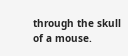through the skull of a mouse.